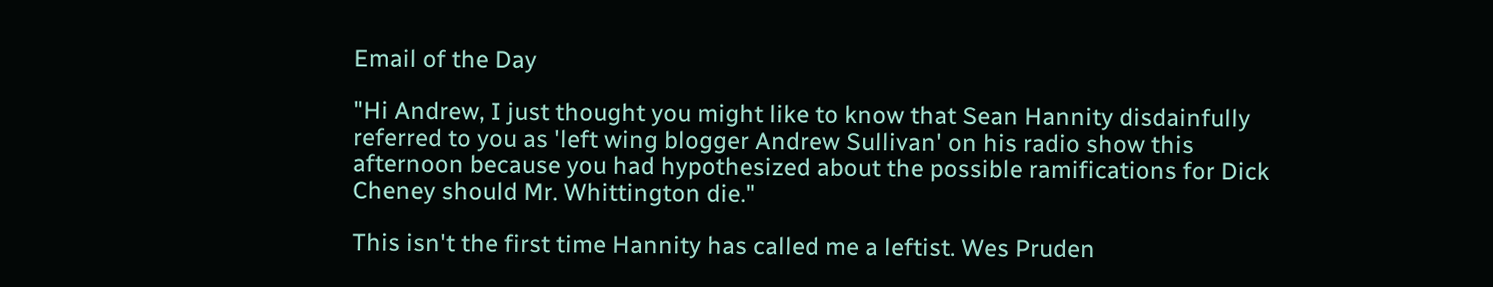Email of the Day

"Hi Andrew, I just thought you might like to know that Sean Hannity disdainfully referred to you as 'left wing blogger Andrew Sullivan' on his radio show this afternoon because you had hypothesized about the possible ramifications for Dick Cheney should Mr. Whittington die."

This isn't the first time Hannity has called me a leftist. Wes Pruden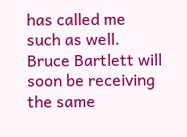has called me such as well. Bruce Bartlett will soon be receiving the same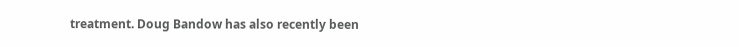treatment. Doug Bandow has also recently been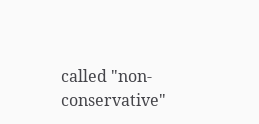called "non-conservative"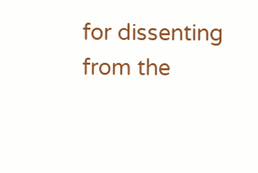for dissenting from the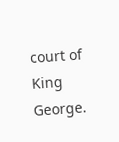court of King George.